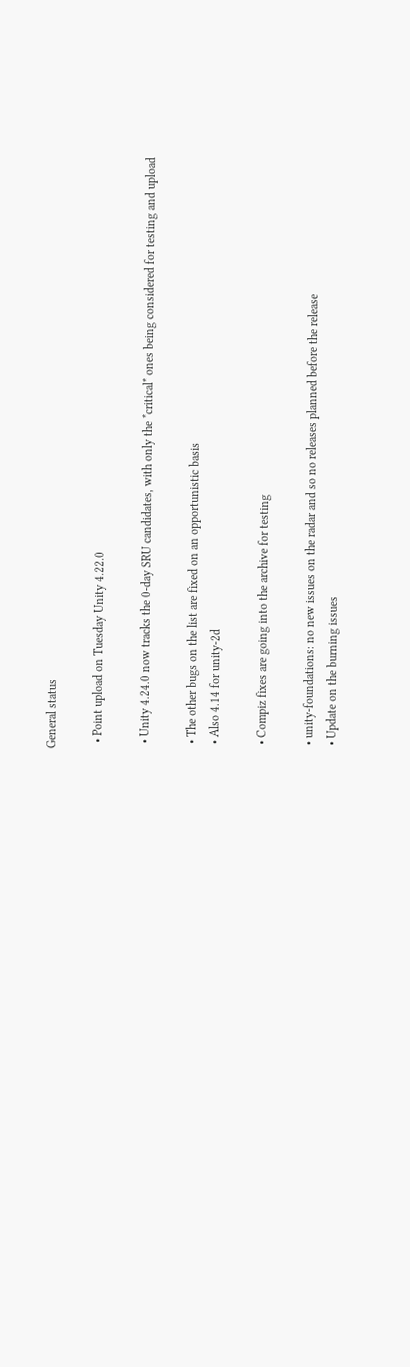General status

  • Point upload on Tuesday Unity 4.22.0

  • Unity 4.24.0 now tracks the 0-day SRU candidates, with only the *critical* ones being considered for testing and upload

  • The other bugs on the list are fixed on an opportunistic basis
  • Also 4.14 for unity-2d

  • Compiz fixes are going into the archive for testing

  • unity-foundations: no new issues on the radar and so no releases planned before the release
  • Update on the burning issues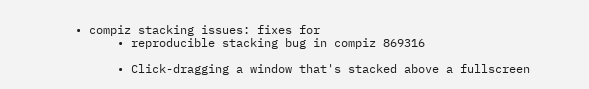• compiz stacking issues: fixes for
      • reproducible stacking bug in compiz 869316

      • Click-dragging a window that's stacked above a fullscreen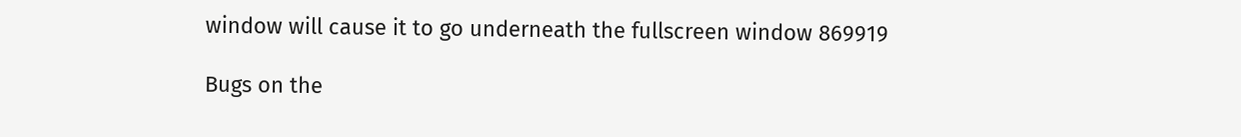window will cause it to go underneath the fullscreen window 869919

Bugs on the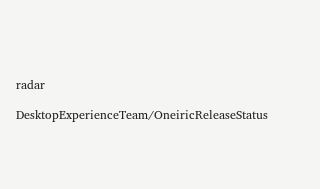radar

DesktopExperienceTeam/OneiricReleaseStatus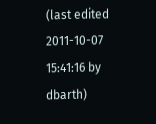(last edited 2011-10-07 15:41:16 by dbarth)